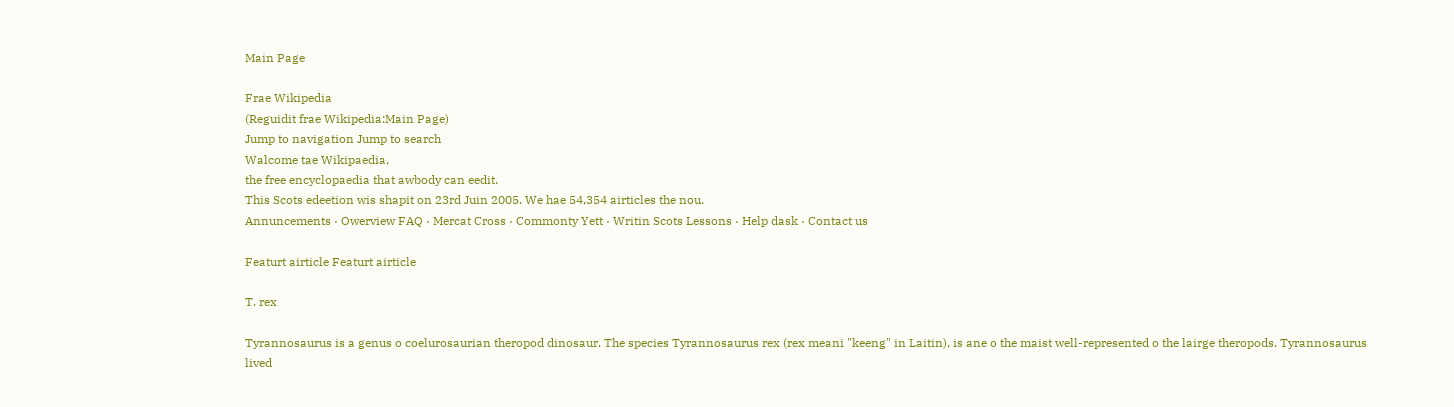Main Page

Frae Wikipedia
(Reguidit frae Wikipedia:Main Page)
Jump to navigation Jump to search
Walcome tae Wikipaedia,
the free encyclopaedia that awbody can eedit.
This Scots edeetion wis shapit on 23rd Juin 2005. We hae 54,354 airticles the nou.
Annuncements · Owerview FAQ · Mercat Cross · Commonty Yett · Writin Scots Lessons · Help dask · Contact us

Featurt airticle Featurt airticle

T. rex

Tyrannosaurus is a genus o coelurosaurian theropod dinosaur. The species Tyrannosaurus rex (rex meani "keeng" in Laitin), is ane o the maist well-represented o the lairge theropods. Tyrannosaurus lived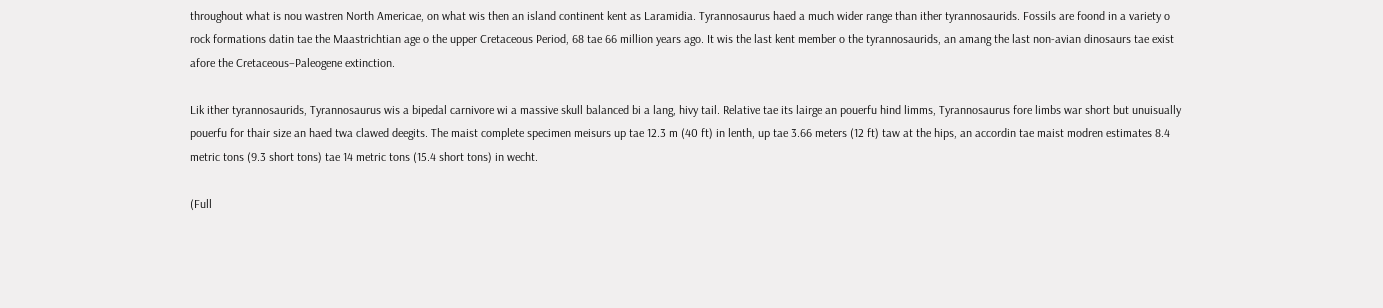throughout what is nou wastren North Americae, on what wis then an island continent kent as Laramidia. Tyrannosaurus haed a much wider range than ither tyrannosaurids. Fossils are foond in a variety o rock formations datin tae the Maastrichtian age o the upper Cretaceous Period, 68 tae 66 million years ago. It wis the last kent member o the tyrannosaurids, an amang the last non-avian dinosaurs tae exist afore the Cretaceous–Paleogene extinction.

Lik ither tyrannosaurids, Tyrannosaurus wis a bipedal carnivore wi a massive skull balanced bi a lang, hivy tail. Relative tae its lairge an pouerfu hind limms, Tyrannosaurus fore limbs war short but unuisually pouerfu for thair size an haed twa clawed deegits. The maist complete specimen meisurs up tae 12.3 m (40 ft) in lenth, up tae 3.66 meters (12 ft) taw at the hips, an accordin tae maist modren estimates 8.4 metric tons (9.3 short tons) tae 14 metric tons (15.4 short tons) in wecht.

(Full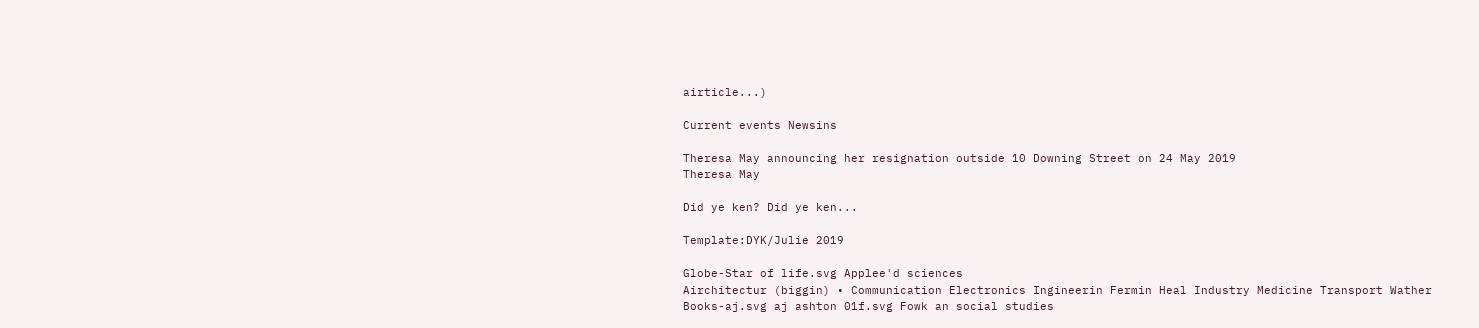airticle...)

Current events Newsins

Theresa May announcing her resignation outside 10 Downing Street on 24 May 2019
Theresa May

Did ye ken? Did ye ken...

Template:DYK/Julie 2019

Globe-Star of life.svg Applee'd sciences
Airchitectur (biggin) • Communication Electronics Ingineerin Fermin Heal Industry Medicine Transport Wather
Books-aj.svg aj ashton 01f.svg Fowk an social studies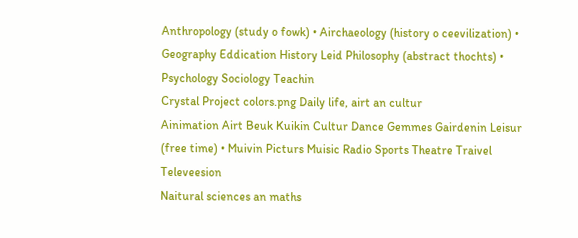Anthropology (study o fowk) • Airchaeology (history o ceevilization) • Geography Eddication History Leid Philosophy (abstract thochts) • Psychology Sociology Teachin
Crystal Project colors.png Daily life, airt an cultur
Ainimation Airt Beuk Kuikin Cultur Dance Gemmes Gairdenin Leisur (free time) • Muivin Picturs Muisic Radio Sports Theatre Traivel Televeesion
Naitural sciences an maths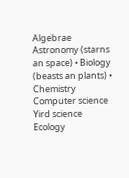Algebrae Astronomy (starns an space) • Biology (beasts an plants) • Chemistry Computer science Yird science Ecology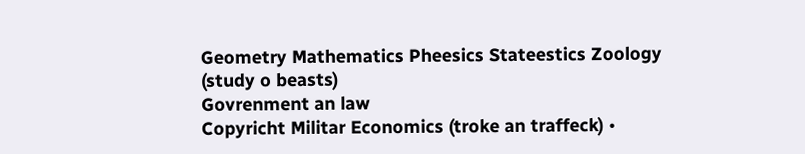Geometry Mathematics Pheesics Stateestics Zoology (study o beasts)
Govrenment an law
Copyricht Militar Economics (troke an traffeck) •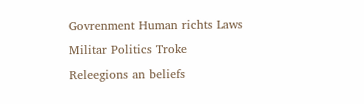Govrenment Human richts Laws Militar Politics Troke
Releegions an beliefs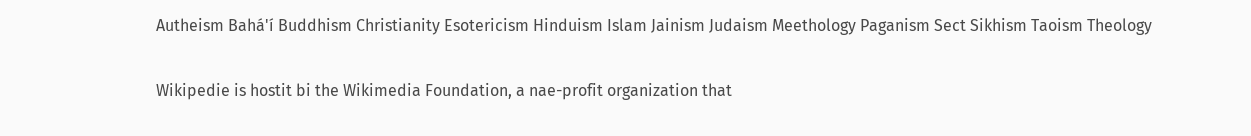Autheism Bahá'í Buddhism Christianity Esotericism Hinduism Islam Jainism Judaism Meethology Paganism Sect Sikhism Taoism Theology

Wikipedie is hostit bi the Wikimedia Foundation, a nae-profit organization that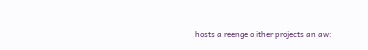hosts a reenge o ither projects an aw: